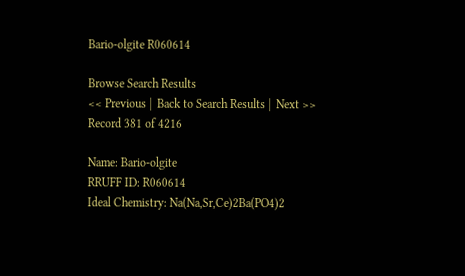Bario-olgite R060614

Browse Search Results
<< Previous |  Back to Search Results |  Next >>
Record 381 of 4216

Name: Bario-olgite
RRUFF ID: R060614
Ideal Chemistry: Na(Na,Sr,Ce)2Ba(PO4)2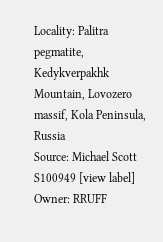Locality: Palitra pegmatite, Kedykverpakhk Mountain, Lovozero massif, Kola Peninsula, Russia
Source: Michael Scott S100949 [view label]
Owner: RRUFF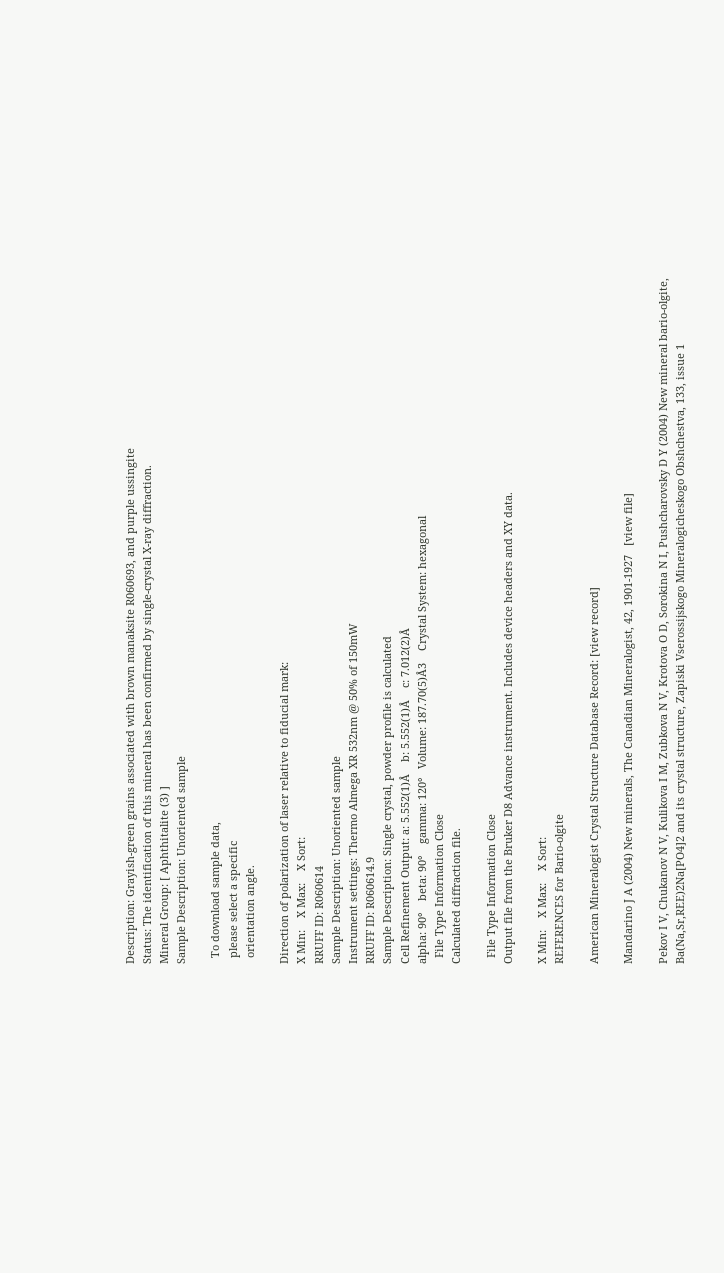Description: Grayish-green grains associated with brown manaksite R060693, and purple ussingite
Status: The identification of this mineral has been confirmed by single-crystal X-ray diffraction.
Mineral Group: [ Aphthitalite (3) ]
Sample Description: Unoriented sample

  To download sample data,
  please select a specific
  orientation angle.

Direction of polarization of laser relative to fiducial mark:
X Min:    X Max:    X Sort:
RRUFF ID: R060614
Sample Description: Unoriented sample
Instrument settings: Thermo Almega XR 532nm @ 50% of 150mW
RRUFF ID: R060614.9
Sample Description: Single crystal, powder profile is calculated
Cell Refinement Output: a: 5.552(1)Å    b: 5.552(1)Å    c: 7.012(2)Å
alpha: 90°    beta: 90°    gamma: 120°   Volume: 187.70(5)Å3    Crystal System: hexagonal
  File Type Information Close
Calculated diffraction file.

  File Type Information Close
Output file from the Bruker D8 Advance instrument. Includes device headers and XY data.

X Min:    X Max:    X Sort:
REFERENCES for Bario-olgite

American Mineralogist Crystal Structure Database Record: [view record]

Mandarino J A (2004) New minerals, The Canadian Mineralogist, 42, 1901-1927   [view file]

Pekov I V, Chukanov N V, Kulikova I M, Zubkova N V, Krotova O D, Sorokina N I, Pushcharovsky D Y (2004) New mineral bario-olgite, Ba(Na,Sr,REE)2Na[PO4]2 and its crystal structure, Zapiski Vserossijskogo Mineralogicheskogo Obshchestva, 133, issue 1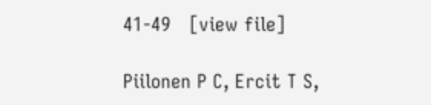41-49   [view file]

Piilonen P C, Ercit T S,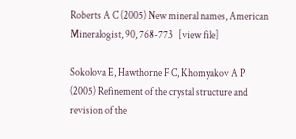Roberts A C (2005) New mineral names, American Mineralogist, 90, 768-773   [view file]

Sokolova E, Hawthorne F C, Khomyakov A P (2005) Refinement of the crystal structure and revision of the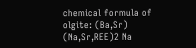chemical formula of olgite: (Ba,Sr) (Na,Sr,REE)2 Na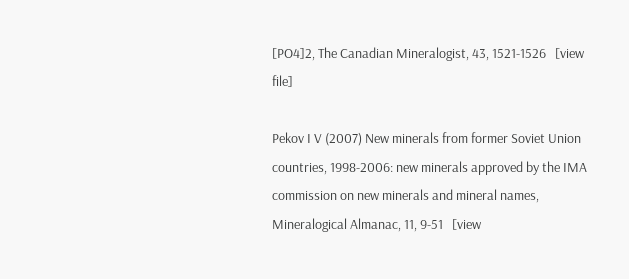[PO4]2, The Canadian Mineralogist, 43, 1521-1526   [view file]

Pekov I V (2007) New minerals from former Soviet Union countries, 1998-2006: new minerals approved by the IMA commission on new minerals and mineral names, Mineralogical Almanac, 11, 9-51   [view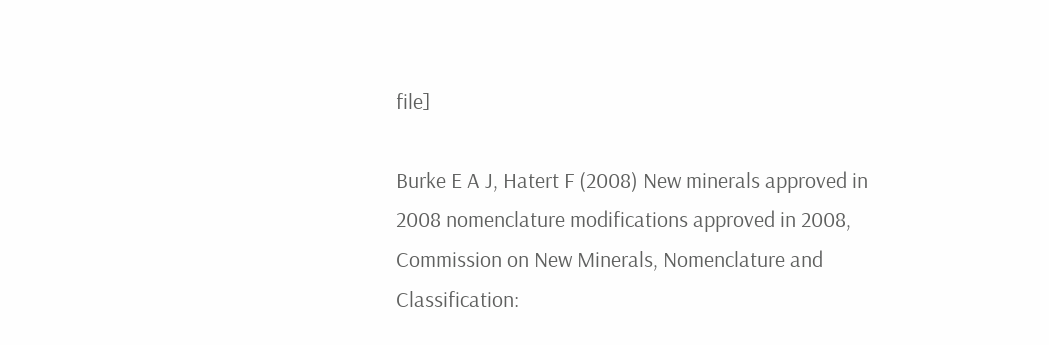file]

Burke E A J, Hatert F (2008) New minerals approved in 2008 nomenclature modifications approved in 2008, Commission on New Minerals, Nomenclature and Classification: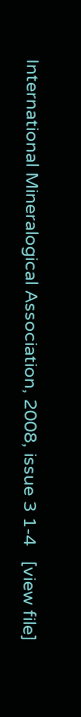International Mineralogical Association, 2008, issue 3 1-4   [view file]